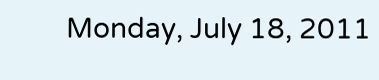Monday, July 18, 2011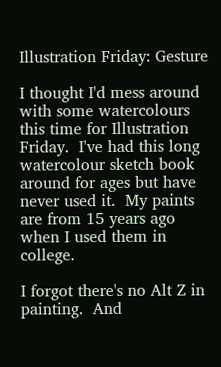Illustration Friday: Gesture

I thought I'd mess around with some watercolours this time for Illustration Friday.  I've had this long watercolour sketch book around for ages but have never used it.  My paints are from 15 years ago when I used them in college.

I forgot there's no Alt Z in painting.  And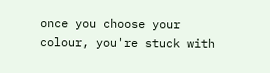once you choose your colour, you're stuck with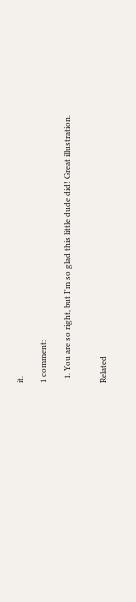it.

1 comment:

  1. You are so right, but I'm so glad this little dude did! Great illustration.


Related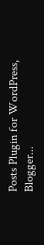Posts Plugin for WordPress, Blogger...